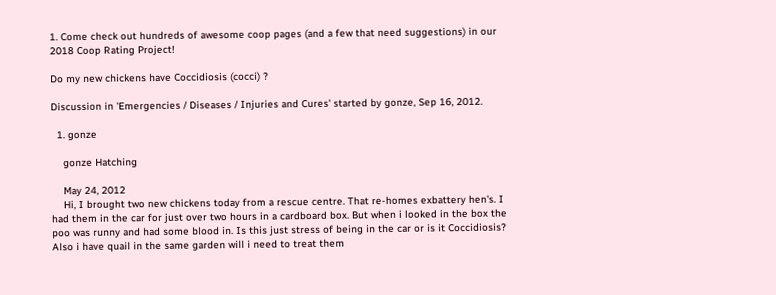1. Come check out hundreds of awesome coop pages (and a few that need suggestions) in our 2018 Coop Rating Project!

Do my new chickens have Coccidiosis (cocci) ?

Discussion in 'Emergencies / Diseases / Injuries and Cures' started by gonze, Sep 16, 2012.

  1. gonze

    gonze Hatching

    May 24, 2012
    Hi, I brought two new chickens today from a rescue centre. That re-homes exbattery hen's. I had them in the car for just over two hours in a cardboard box. But when i looked in the box the poo was runny and had some blood in. Is this just stress of being in the car or is it Coccidiosis? Also i have quail in the same garden will i need to treat them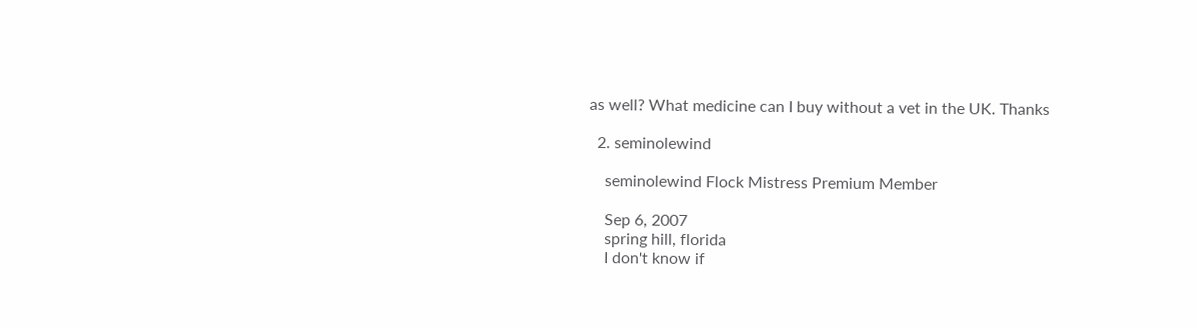as well? What medicine can I buy without a vet in the UK. Thanks

  2. seminolewind

    seminolewind Flock Mistress Premium Member

    Sep 6, 2007
    spring hill, florida
    I don't know if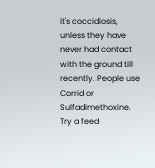it's coccidiosis, unless they have never had contact with the ground till recently. People use Corrid or Sulfadimethoxine. Try a feed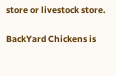store or livestock store.

BackYard Chickens is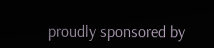proudly sponsored by